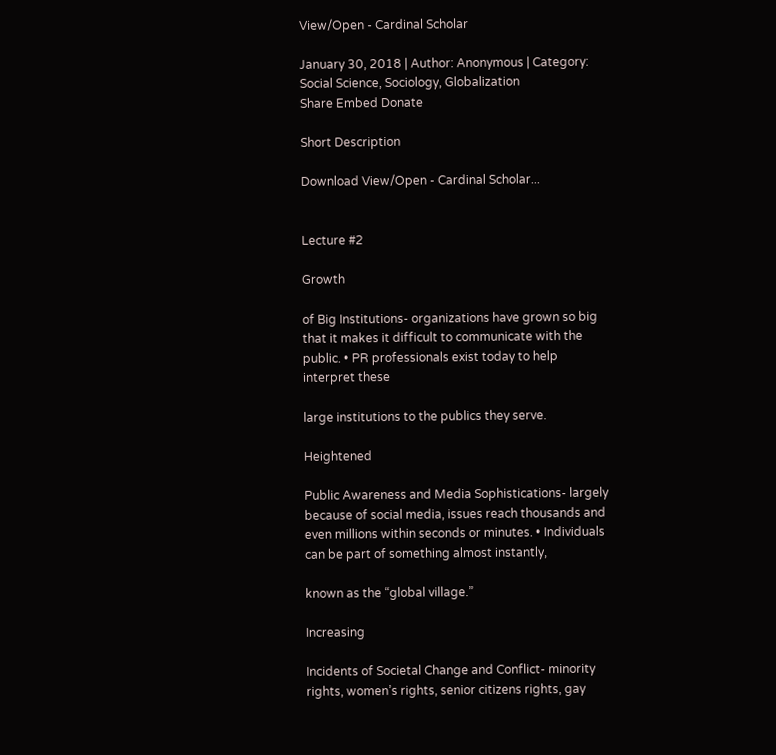View/Open - Cardinal Scholar

January 30, 2018 | Author: Anonymous | Category: Social Science, Sociology, Globalization
Share Embed Donate

Short Description

Download View/Open - Cardinal Scholar...


Lecture #2

Growth

of Big Institutions- organizations have grown so big that it makes it difficult to communicate with the public. • PR professionals exist today to help interpret these

large institutions to the publics they serve.

Heightened

Public Awareness and Media Sophistications- largely because of social media, issues reach thousands and even millions within seconds or minutes. • Individuals can be part of something almost instantly,

known as the “global village.”

Increasing

Incidents of Societal Change and Conflict- minority rights, women’s rights, senior citizens rights, gay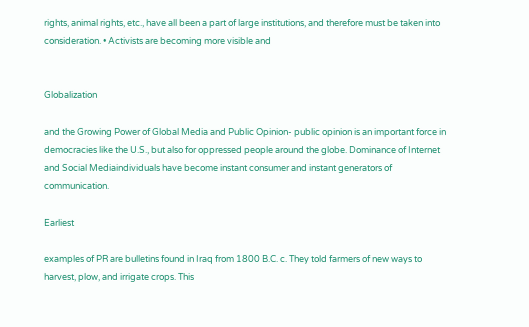rights, animal rights, etc., have all been a part of large institutions, and therefore must be taken into consideration. • Activists are becoming more visible and


Globalization

and the Growing Power of Global Media and Public Opinion- public opinion is an important force in democracies like the U.S., but also for oppressed people around the globe. Dominance of Internet and Social Mediaindividuals have become instant consumer and instant generators of communication.

Earliest

examples of PR are bulletins found in Iraq from 1800 B.C. c. They told farmers of new ways to harvest, plow, and irrigate crops. This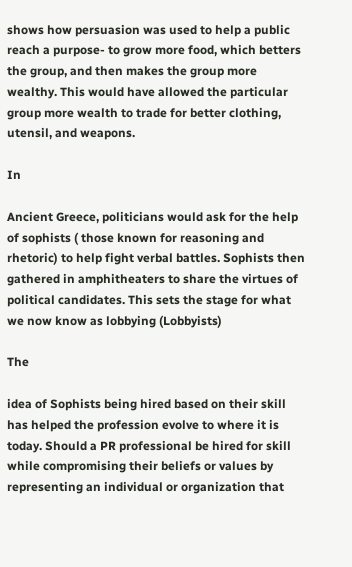shows how persuasion was used to help a public reach a purpose- to grow more food, which betters the group, and then makes the group more wealthy. This would have allowed the particular group more wealth to trade for better clothing, utensil, and weapons.

In

Ancient Greece, politicians would ask for the help of sophists ( those known for reasoning and rhetoric) to help fight verbal battles. Sophists then gathered in amphitheaters to share the virtues of political candidates. This sets the stage for what we now know as lobbying (Lobbyists)

The

idea of Sophists being hired based on their skill has helped the profession evolve to where it is today. Should a PR professional be hired for skill while compromising their beliefs or values by representing an individual or organization that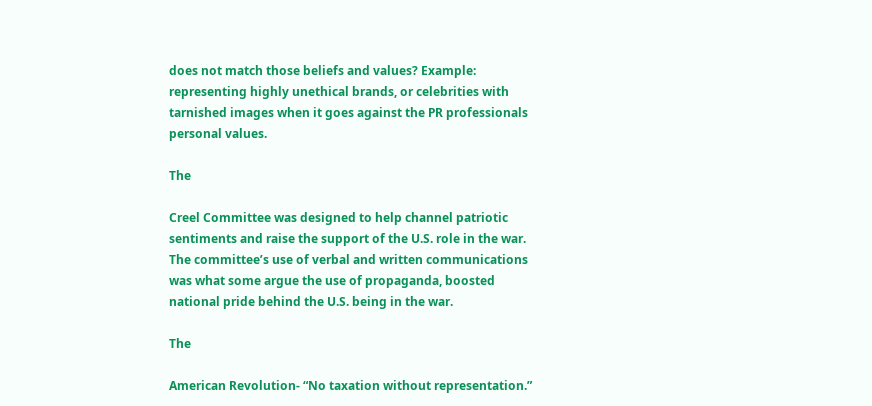does not match those beliefs and values? Example: representing highly unethical brands, or celebrities with tarnished images when it goes against the PR professionals personal values.

The

Creel Committee was designed to help channel patriotic sentiments and raise the support of the U.S. role in the war. The committee’s use of verbal and written communications was what some argue the use of propaganda, boosted national pride behind the U.S. being in the war.

The

American Revolution- “No taxation without representation.”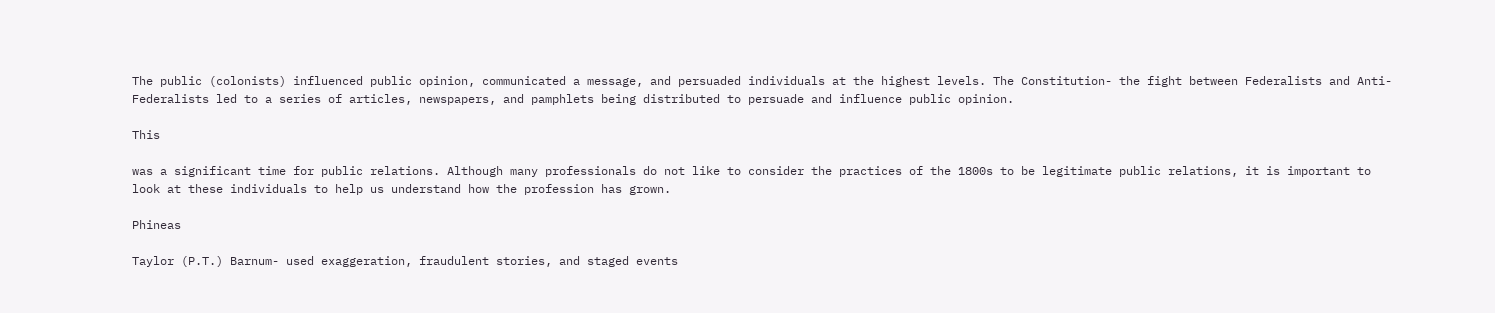The public (colonists) influenced public opinion, communicated a message, and persuaded individuals at the highest levels. The Constitution- the fight between Federalists and Anti-Federalists led to a series of articles, newspapers, and pamphlets being distributed to persuade and influence public opinion.

This

was a significant time for public relations. Although many professionals do not like to consider the practices of the 1800s to be legitimate public relations, it is important to look at these individuals to help us understand how the profession has grown.

Phineas

Taylor (P.T.) Barnum- used exaggeration, fraudulent stories, and staged events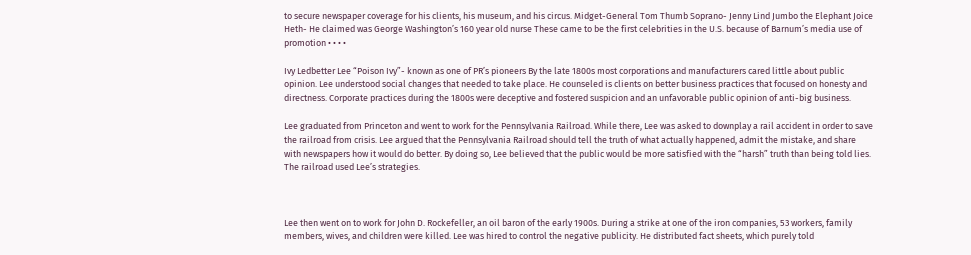to secure newspaper coverage for his clients, his museum, and his circus. Midget-General Tom Thumb Soprano- Jenny Lind Jumbo the Elephant Joice Heth- He claimed was George Washington’s 160 year old nurse These came to be the first celebrities in the U.S. because of Barnum’s media use of promotion • • • •

Ivy Ledbetter Lee “Poison Ivy”- known as one of PR’s pioneers By the late 1800s most corporations and manufacturers cared little about public opinion. Lee understood social changes that needed to take place. He counseled is clients on better business practices that focused on honesty and directness. Corporate practices during the 1800s were deceptive and fostered suspicion and an unfavorable public opinion of anti-big business.

Lee graduated from Princeton and went to work for the Pennsylvania Railroad. While there, Lee was asked to downplay a rail accident in order to save the railroad from crisis. Lee argued that the Pennsylvania Railroad should tell the truth of what actually happened, admit the mistake, and share with newspapers how it would do better. By doing so, Lee believed that the public would be more satisfied with the “harsh” truth than being told lies. The railroad used Lee’s strategies.



Lee then went on to work for John D. Rockefeller, an oil baron of the early 1900s. During a strike at one of the iron companies, 53 workers, family members, wives, and children were killed. Lee was hired to control the negative publicity. He distributed fact sheets, which purely told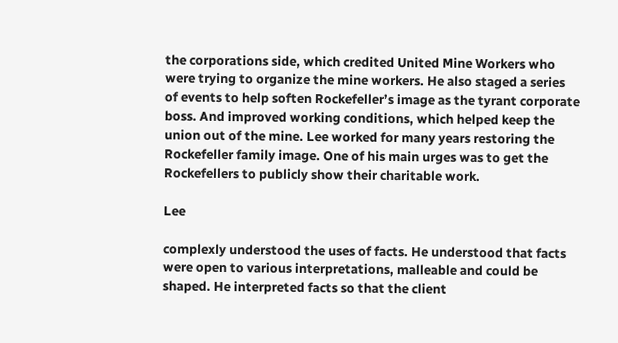the corporations side, which credited United Mine Workers who were trying to organize the mine workers. He also staged a series of events to help soften Rockefeller’s image as the tyrant corporate boss. And improved working conditions, which helped keep the union out of the mine. Lee worked for many years restoring the Rockefeller family image. One of his main urges was to get the Rockefellers to publicly show their charitable work.

Lee

complexly understood the uses of facts. He understood that facts were open to various interpretations, malleable and could be shaped. He interpreted facts so that the client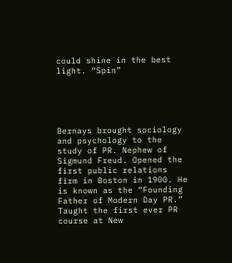could shine in the best light. “Spin”





Bernays brought sociology and psychology to the study of PR. Nephew of Sigmund Freud. Opened the first public relations firm in Boston in 1900. He is known as the “Founding Father of Modern Day PR.” Taught the first ever PR course at New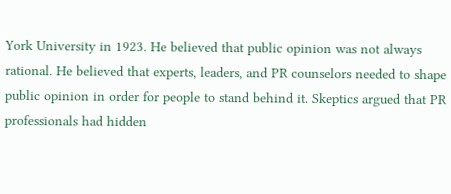York University in 1923. He believed that public opinion was not always rational. He believed that experts, leaders, and PR counselors needed to shape public opinion in order for people to stand behind it. Skeptics argued that PR professionals had hidden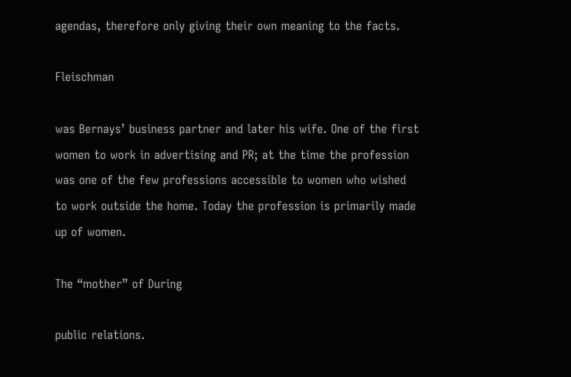agendas, therefore only giving their own meaning to the facts.

Fleischman

was Bernays’ business partner and later his wife. One of the first women to work in advertising and PR; at the time the profession was one of the few professions accessible to women who wished to work outside the home. Today the profession is primarily made up of women.

The “mother” of During

public relations.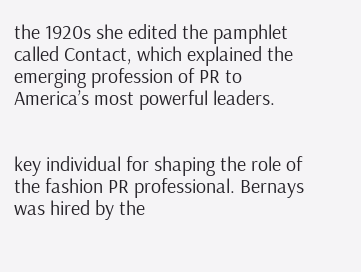the 1920s she edited the pamphlet called Contact, which explained the emerging profession of PR to America’s most powerful leaders.


key individual for shaping the role of the fashion PR professional. Bernays was hired by the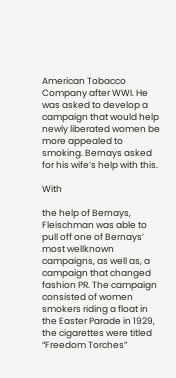American Tobacco Company after WWI. He was asked to develop a campaign that would help newly liberated women be more appealed to smoking. Bernays asked for his wife’s help with this.

With

the help of Bernays, Fleischman was able to pull off one of Bernays’ most wellknown campaigns, as well as, a campaign that changed fashion PR. The campaign consisted of women smokers riding a float in the Easter Parade in 1929, the cigarettes were titled “Freedom Torches”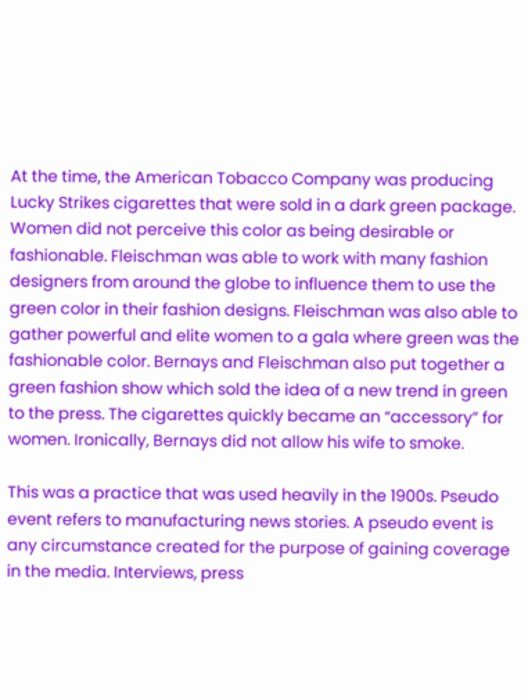At the time, the American Tobacco Company was producing Lucky Strikes cigarettes that were sold in a dark green package. Women did not perceive this color as being desirable or fashionable. Fleischman was able to work with many fashion designers from around the globe to influence them to use the green color in their fashion designs. Fleischman was also able to gather powerful and elite women to a gala where green was the fashionable color. Bernays and Fleischman also put together a green fashion show which sold the idea of a new trend in green to the press. The cigarettes quickly became an “accessory” for women. Ironically, Bernays did not allow his wife to smoke.

This was a practice that was used heavily in the 1900s. Pseudo event refers to manufacturing news stories. A pseudo event is any circumstance created for the purpose of gaining coverage in the media. Interviews, press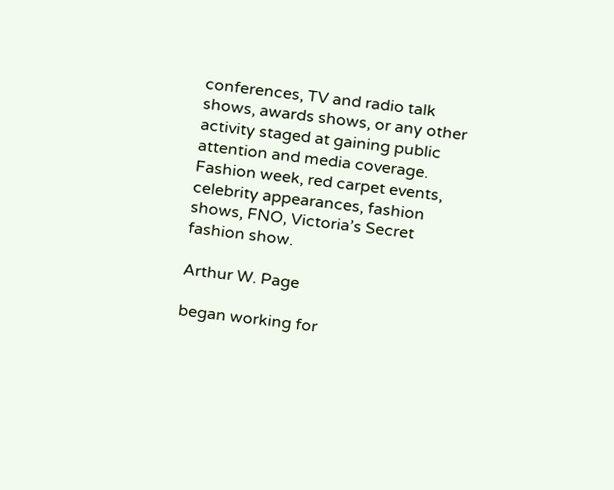conferences, TV and radio talk shows, awards shows, or any other activity staged at gaining public attention and media coverage. Fashion week, red carpet events, celebrity appearances, fashion shows, FNO, Victoria’s Secret fashion show.

Arthur W. Page

began working for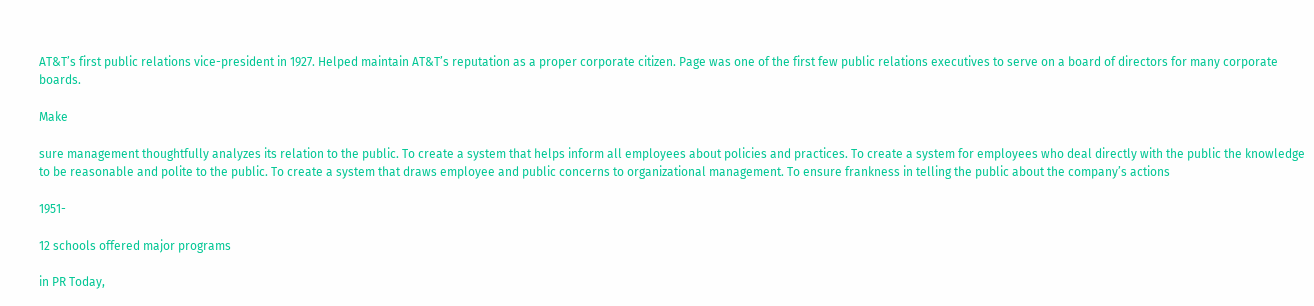AT&T’s first public relations vice-president in 1927. Helped maintain AT&T’s reputation as a proper corporate citizen. Page was one of the first few public relations executives to serve on a board of directors for many corporate boards.

Make

sure management thoughtfully analyzes its relation to the public. To create a system that helps inform all employees about policies and practices. To create a system for employees who deal directly with the public the knowledge to be reasonable and polite to the public. To create a system that draws employee and public concerns to organizational management. To ensure frankness in telling the public about the company’s actions

1951-

12 schools offered major programs

in PR Today,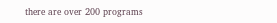there are over 200 programs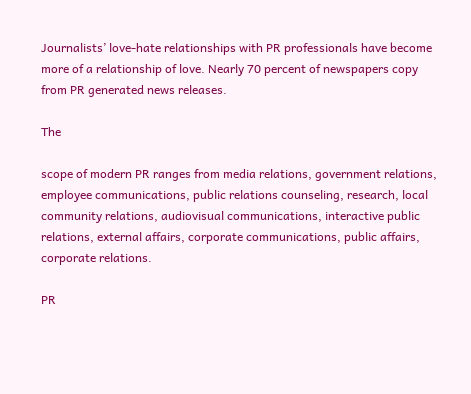Journalists’ love-hate relationships with PR professionals have become more of a relationship of love. Nearly 70 percent of newspapers copy from PR generated news releases.

The

scope of modern PR ranges from media relations, government relations, employee communications, public relations counseling, research, local community relations, audiovisual communications, interactive public relations, external affairs, corporate communications, public affairs, corporate relations.

PR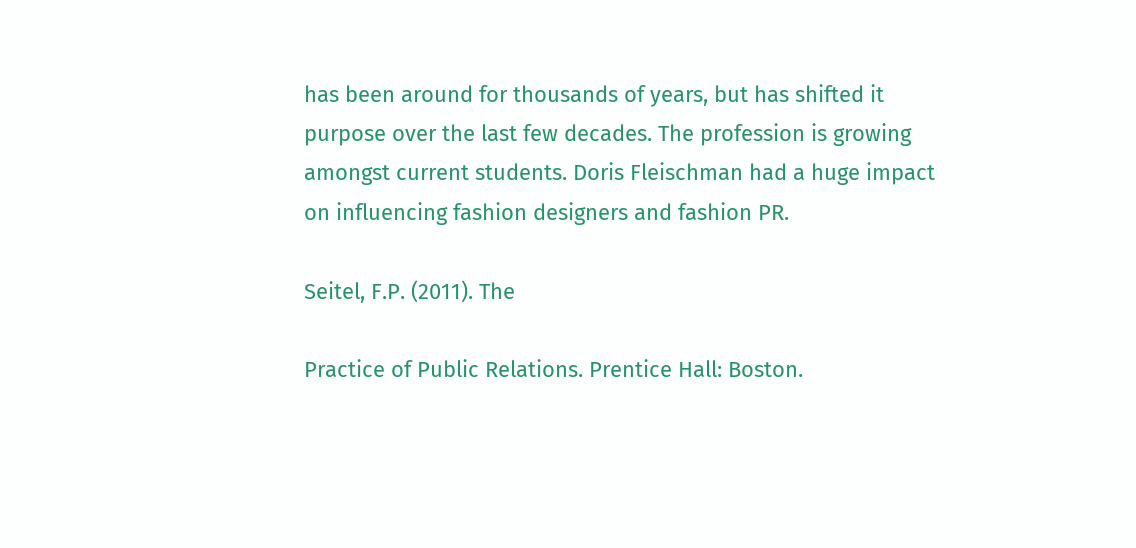has been around for thousands of years, but has shifted it purpose over the last few decades. The profession is growing amongst current students. Doris Fleischman had a huge impact on influencing fashion designers and fashion PR.

Seitel, F.P. (2011). The

Practice of Public Relations. Prentice Hall: Boston.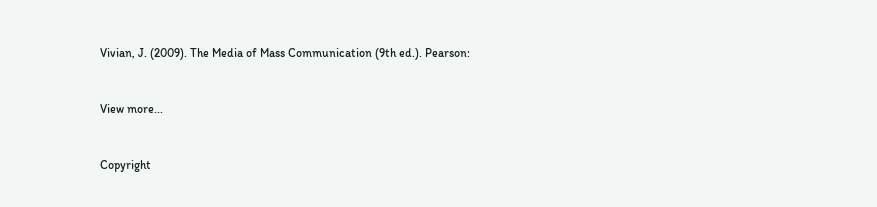Vivian, J. (2009). The Media of Mass Communication (9th ed.). Pearson:


View more...


Copyright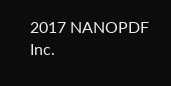2017 NANOPDF Inc.